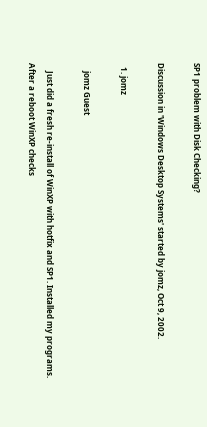SP1 problem with Disk Checking?

Discussion in 'Windows Desktop Systems' started by jomz, Oct 9, 2002.

  1. jomz

    jomz Guest

    Just did a fresh re-install of WinXP with hotfix and SP1. Installed my programs. After a reboot WinXP checks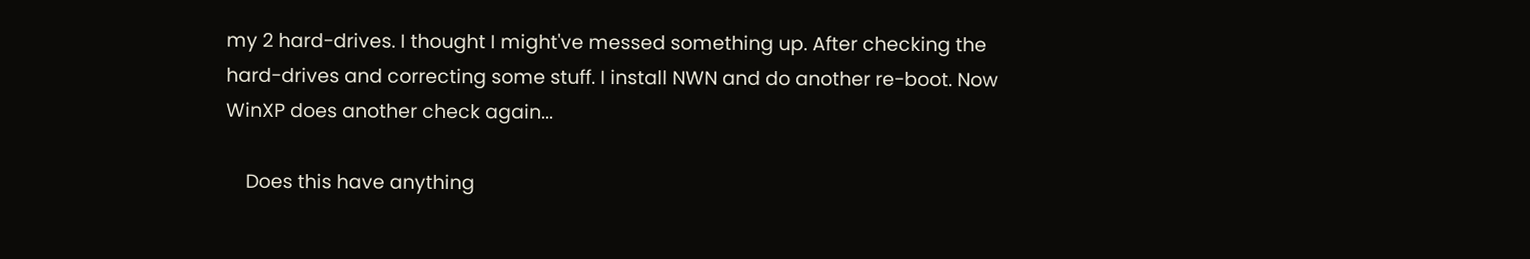my 2 hard-drives. I thought I might've messed something up. After checking the hard-drives and correcting some stuff. I install NWN and do another re-boot. Now WinXP does another check again...

    Does this have anything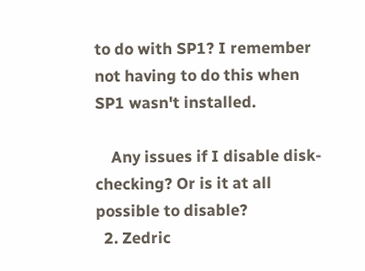to do with SP1? I remember not having to do this when SP1 wasn't installed.

    Any issues if I disable disk-checking? Or is it at all possible to disable?
  2. Zedric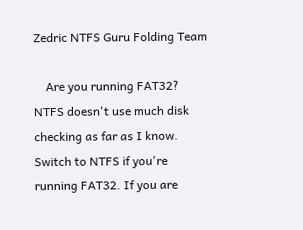Zedric NTFS Guru Folding Team

    Are you running FAT32? NTFS doesn't use much disk checking as far as I know. Switch to NTFS if you're running FAT32. If you are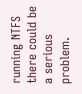running NTFS there could be a serious problem.